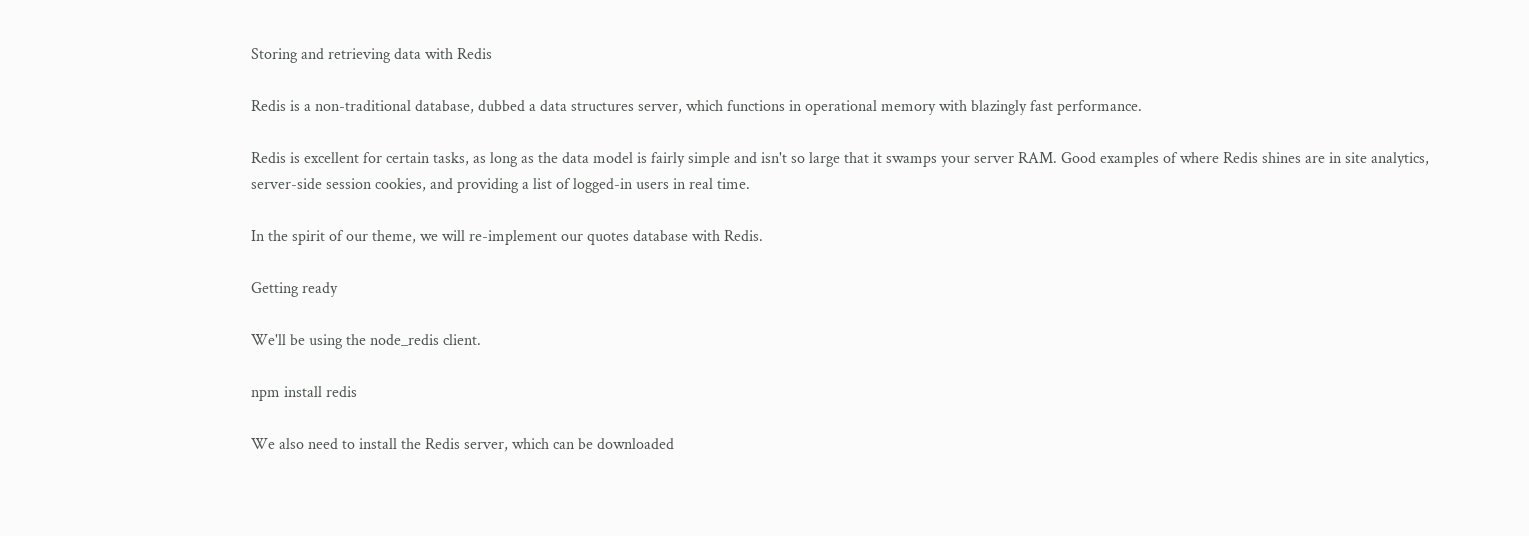Storing and retrieving data with Redis

Redis is a non-traditional database, dubbed a data structures server, which functions in operational memory with blazingly fast performance.

Redis is excellent for certain tasks, as long as the data model is fairly simple and isn't so large that it swamps your server RAM. Good examples of where Redis shines are in site analytics, server-side session cookies, and providing a list of logged-in users in real time.

In the spirit of our theme, we will re-implement our quotes database with Redis.

Getting ready

We'll be using the node_redis client.

npm install redis

We also need to install the Redis server, which can be downloaded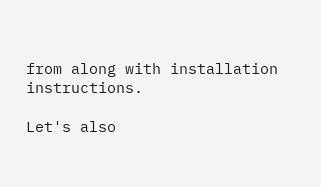from along with installation instructions.

Let's also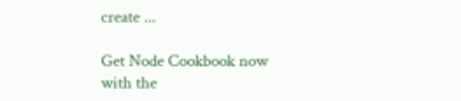create ...

Get Node Cookbook now with the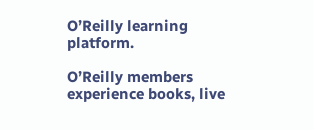O’Reilly learning platform.

O’Reilly members experience books, live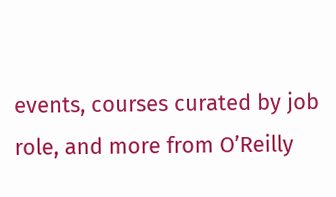events, courses curated by job role, and more from O’Reilly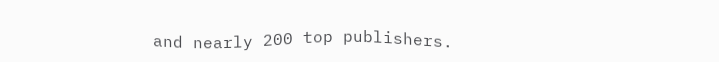and nearly 200 top publishers.